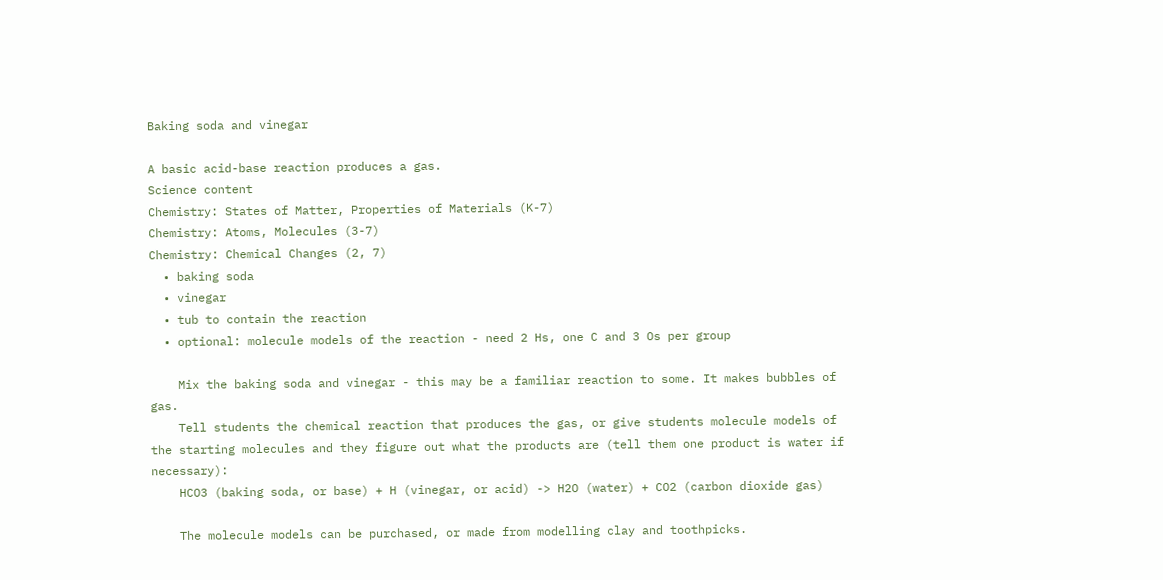Baking soda and vinegar

A basic acid-base reaction produces a gas.
Science content
Chemistry: States of Matter, Properties of Materials (K-7)
Chemistry: Atoms, Molecules (3-7)
Chemistry: Chemical Changes (2, 7)
  • baking soda
  • vinegar
  • tub to contain the reaction
  • optional: molecule models of the reaction - need 2 Hs, one C and 3 Os per group

    Mix the baking soda and vinegar - this may be a familiar reaction to some. It makes bubbles of gas.
    Tell students the chemical reaction that produces the gas, or give students molecule models of the starting molecules and they figure out what the products are (tell them one product is water if necessary):
    HCO3 (baking soda, or base) + H (vinegar, or acid) -> H2O (water) + CO2 (carbon dioxide gas)

    The molecule models can be purchased, or made from modelling clay and toothpicks.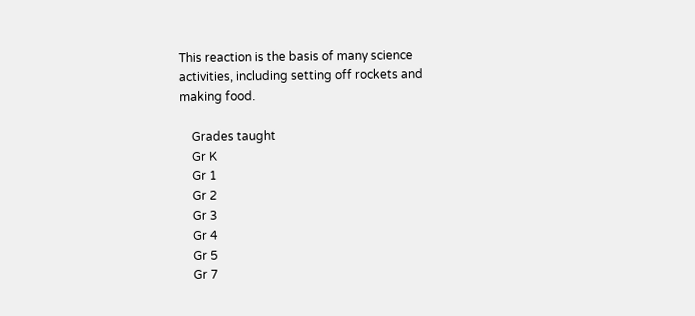This reaction is the basis of many science activities, including setting off rockets and making food.

    Grades taught
    Gr K
    Gr 1
    Gr 2
    Gr 3
    Gr 4
    Gr 5
    Gr 7